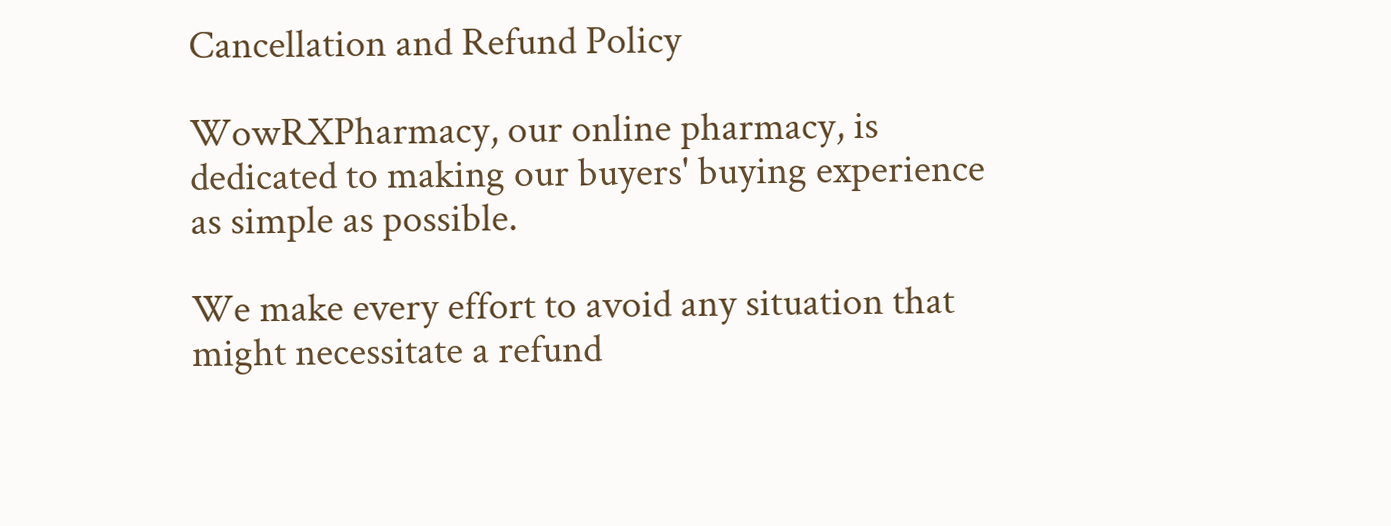Cancellation and Refund Policy

WowRXPharmacy, our online pharmacy, is dedicated to making our buyers' buying experience as simple as possible.

We make every effort to avoid any situation that might necessitate a refund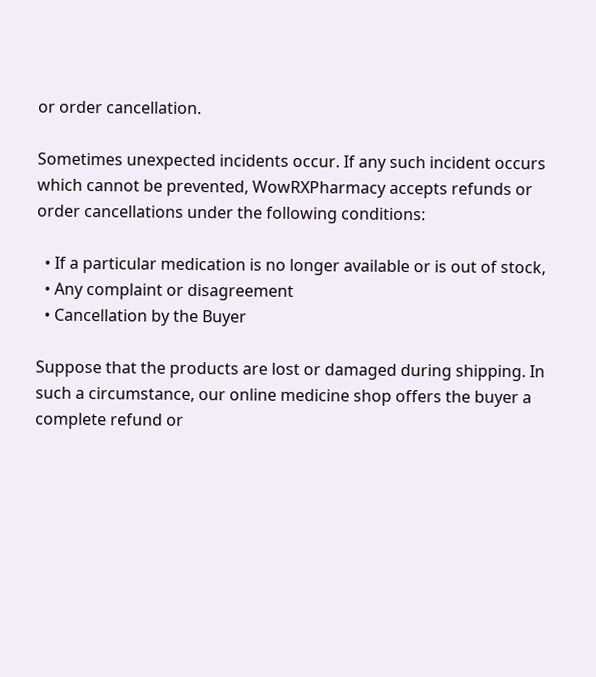or order cancellation.

Sometimes unexpected incidents occur. If any such incident occurs which cannot be prevented, WowRXPharmacy accepts refunds or order cancellations under the following conditions:

  • If a particular medication is no longer available or is out of stock,
  • Any complaint or disagreement
  • Cancellation by the Buyer

Suppose that the products are lost or damaged during shipping. In such a circumstance, our online medicine shop offers the buyer a complete refund or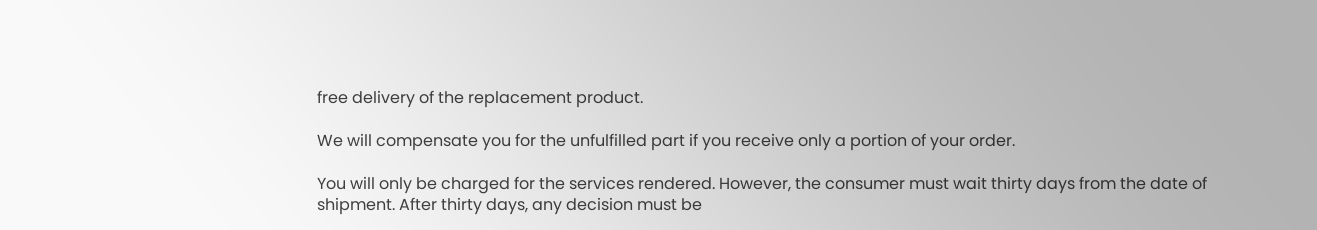free delivery of the replacement product.

We will compensate you for the unfulfilled part if you receive only a portion of your order.

You will only be charged for the services rendered. However, the consumer must wait thirty days from the date of shipment. After thirty days, any decision must be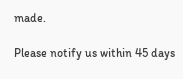made.

Please notify us within 45 days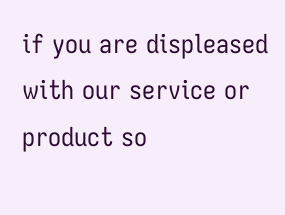if you are displeased with our service or product so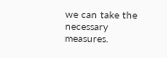we can take the necessary measures.